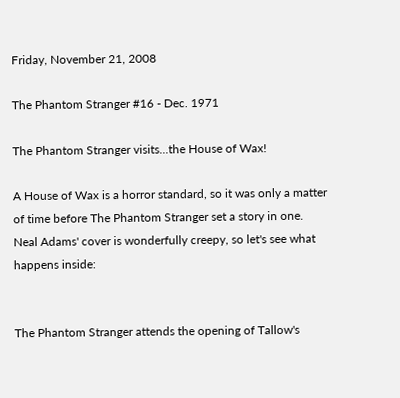Friday, November 21, 2008

The Phantom Stranger #16 - Dec. 1971

The Phantom Stranger visits...the House of Wax!

A House of Wax is a horror standard, so it was only a matter of time before The Phantom Stranger set a story in one. Neal Adams' cover is wonderfully creepy, so let's see what happens inside:


The Phantom Stranger attends the opening of Tallow's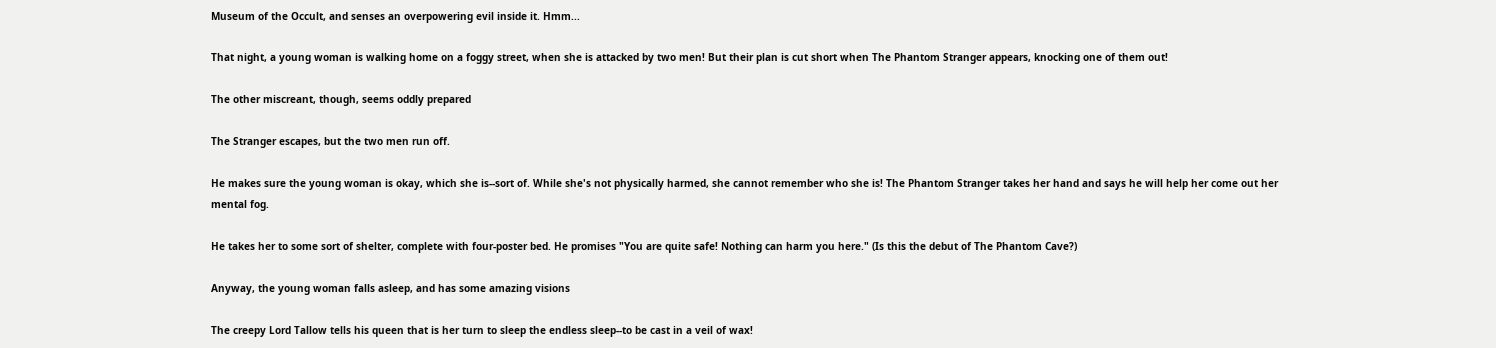Museum of the Occult, and senses an overpowering evil inside it. Hmm...

That night, a young woman is walking home on a foggy street, when she is attacked by two men! But their plan is cut short when The Phantom Stranger appears, knocking one of them out!

The other miscreant, though, seems oddly prepared

The Stranger escapes, but the two men run off.

He makes sure the young woman is okay, which she is--sort of. While she's not physically harmed, she cannot remember who she is! The Phantom Stranger takes her hand and says he will help her come out her mental fog.

He takes her to some sort of shelter, complete with four-poster bed. He promises "You are quite safe! Nothing can harm you here." (Is this the debut of The Phantom Cave?)

Anyway, the young woman falls asleep, and has some amazing visions

The creepy Lord Tallow tells his queen that is her turn to sleep the endless sleep--to be cast in a veil of wax!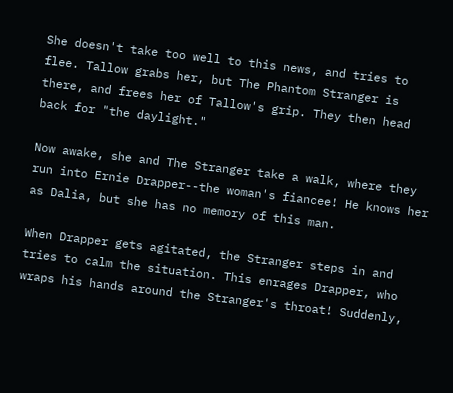She doesn't take too well to this news, and tries to flee. Tallow grabs her, but The Phantom Stranger is there, and frees her of Tallow's grip. They then head back for "the daylight."

Now awake, she and The Stranger take a walk, where they run into Ernie Drapper--the woman's fiancee! He knows her as Dalia, but she has no memory of this man.

When Drapper gets agitated, the Stranger steps in and tries to calm the situation. This enrages Drapper, who wraps his hands around the Stranger's throat! Suddenly,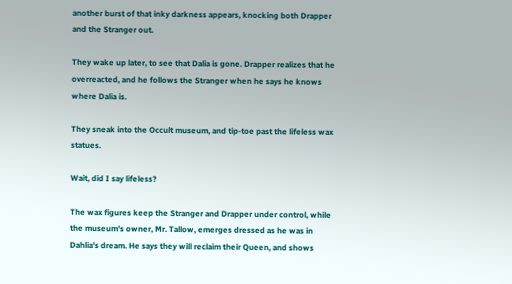another burst of that inky darkness appears, knocking both Drapper and the Stranger out.

They wake up later, to see that Dalia is gone. Drapper realizes that he overreacted, and he follows the Stranger when he says he knows where Dalia is.

They sneak into the Occult museum, and tip-toe past the lifeless wax statues.

Wait, did I say lifeless?

The wax figures keep the Stranger and Drapper under control, while the museum's owner, Mr. Tallow, emerges dressed as he was in Dahlia's dream. He says they will reclaim their Queen, and shows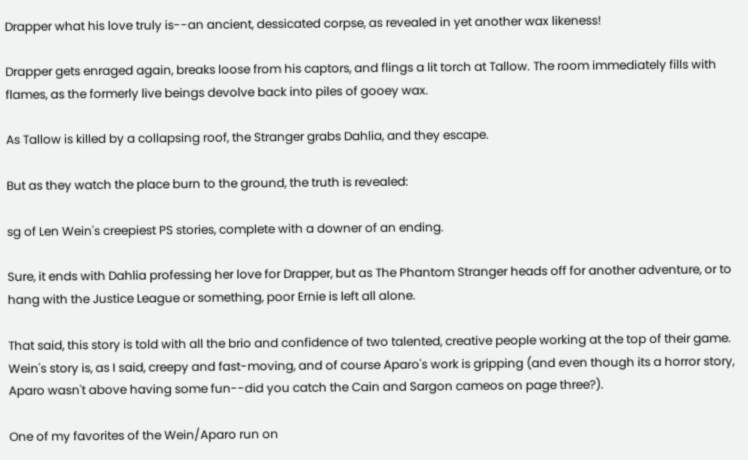Drapper what his love truly is--an ancient, dessicated corpse, as revealed in yet another wax likeness!

Drapper gets enraged again, breaks loose from his captors, and flings a lit torch at Tallow. The room immediately fills with flames, as the formerly live beings devolve back into piles of gooey wax.

As Tallow is killed by a collapsing roof, the Stranger grabs Dahlia, and they escape.

But as they watch the place burn to the ground, the truth is revealed:

sg of Len Wein's creepiest PS stories, complete with a downer of an ending.

Sure, it ends with Dahlia professing her love for Drapper, but as The Phantom Stranger heads off for another adventure, or to hang with the Justice League or something, poor Ernie is left all alone.

That said, this story is told with all the brio and confidence of two talented, creative people working at the top of their game. Wein's story is, as I said, creepy and fast-moving, and of course Aparo's work is gripping (and even though its a horror story, Aparo wasn't above having some fun--did you catch the Cain and Sargon cameos on page three?).

One of my favorites of the Wein/Aparo run on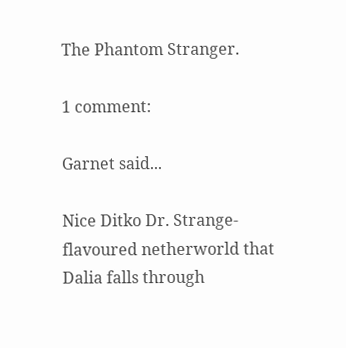The Phantom Stranger.

1 comment:

Garnet said...

Nice Ditko Dr. Strange-flavoured netherworld that Dalia falls through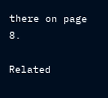there on page 8.

Related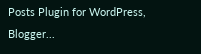Posts Plugin for WordPress, Blogger...